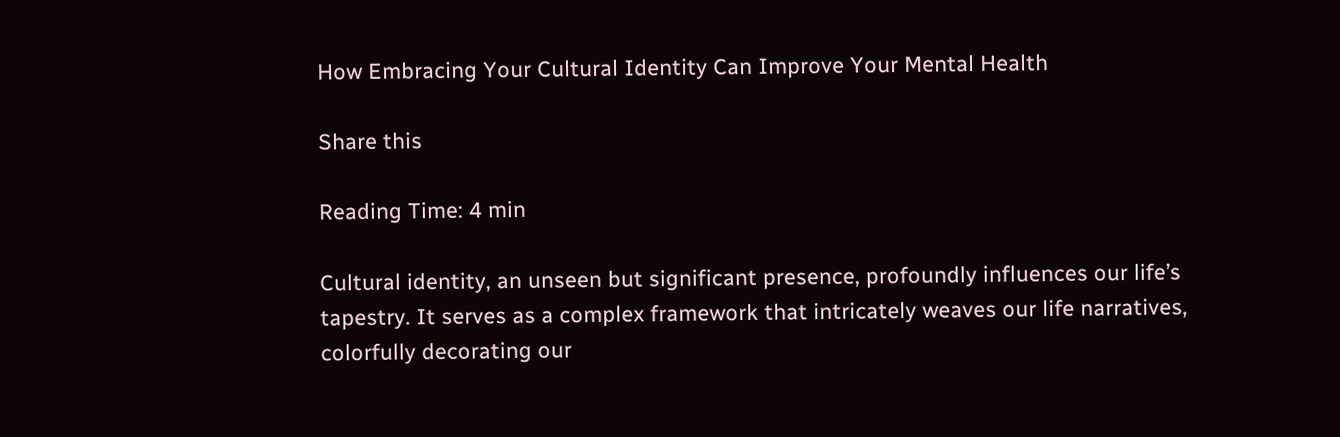How Embracing Your Cultural Identity Can Improve Your Mental Health

Share this

Reading Time: 4 min

Cultural identity, an unseen but significant presence, profoundly influences our life’s tapestry. It serves as a complex framework that intricately weaves our life narratives, colorfully decorating our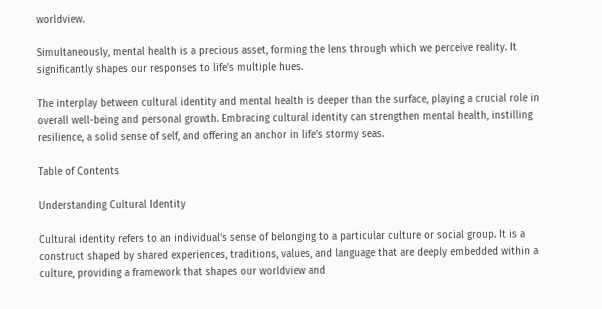worldview.

Simultaneously, mental health is a precious asset, forming the lens through which we perceive reality. It significantly shapes our responses to life’s multiple hues.

The interplay between cultural identity and mental health is deeper than the surface, playing a crucial role in overall well-being and personal growth. Embracing cultural identity can strengthen mental health, instilling resilience, a solid sense of self, and offering an anchor in life’s stormy seas.

Table of Contents

Understanding Cultural Identity

Cultural identity refers to an individual’s sense of belonging to a particular culture or social group. It is a construct shaped by shared experiences, traditions, values, and language that are deeply embedded within a culture, providing a framework that shapes our worldview and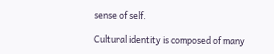sense of self.

Cultural identity is composed of many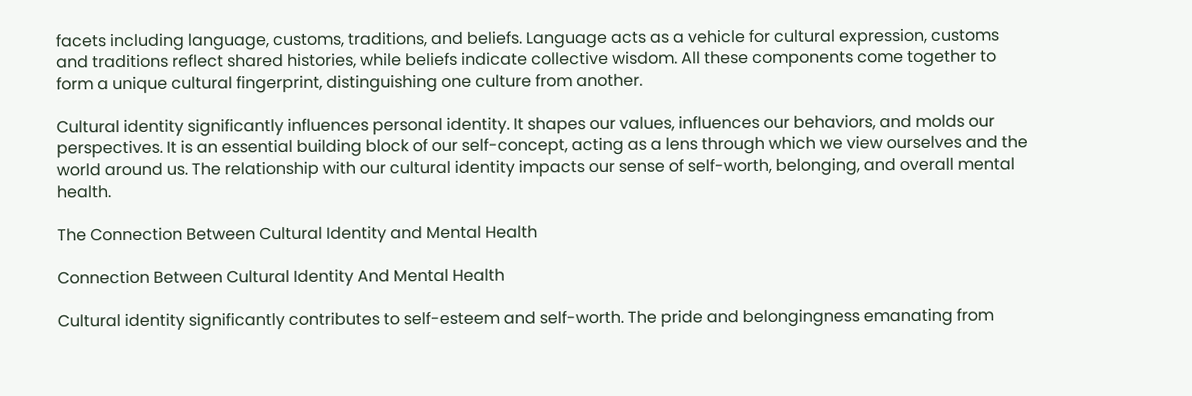facets including language, customs, traditions, and beliefs. Language acts as a vehicle for cultural expression, customs and traditions reflect shared histories, while beliefs indicate collective wisdom. All these components come together to form a unique cultural fingerprint, distinguishing one culture from another.

Cultural identity significantly influences personal identity. It shapes our values, influences our behaviors, and molds our perspectives. It is an essential building block of our self-concept, acting as a lens through which we view ourselves and the world around us. The relationship with our cultural identity impacts our sense of self-worth, belonging, and overall mental health.

The Connection Between Cultural Identity and Mental Health

Connection Between Cultural Identity And Mental Health

Cultural identity significantly contributes to self-esteem and self-worth. The pride and belongingness emanating from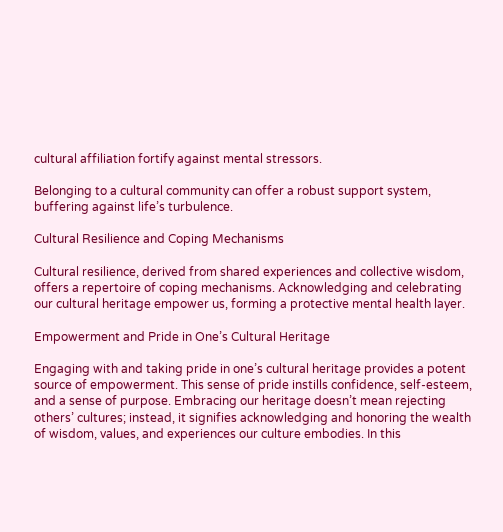cultural affiliation fortify against mental stressors.

Belonging to a cultural community can offer a robust support system, buffering against life’s turbulence.

Cultural Resilience and Coping Mechanisms

Cultural resilience, derived from shared experiences and collective wisdom, offers a repertoire of coping mechanisms. Acknowledging and celebrating our cultural heritage empower us, forming a protective mental health layer.

Empowerment and Pride in One’s Cultural Heritage

Engaging with and taking pride in one’s cultural heritage provides a potent source of empowerment. This sense of pride instills confidence, self-esteem, and a sense of purpose. Embracing our heritage doesn’t mean rejecting others’ cultures; instead, it signifies acknowledging and honoring the wealth of wisdom, values, and experiences our culture embodies. In this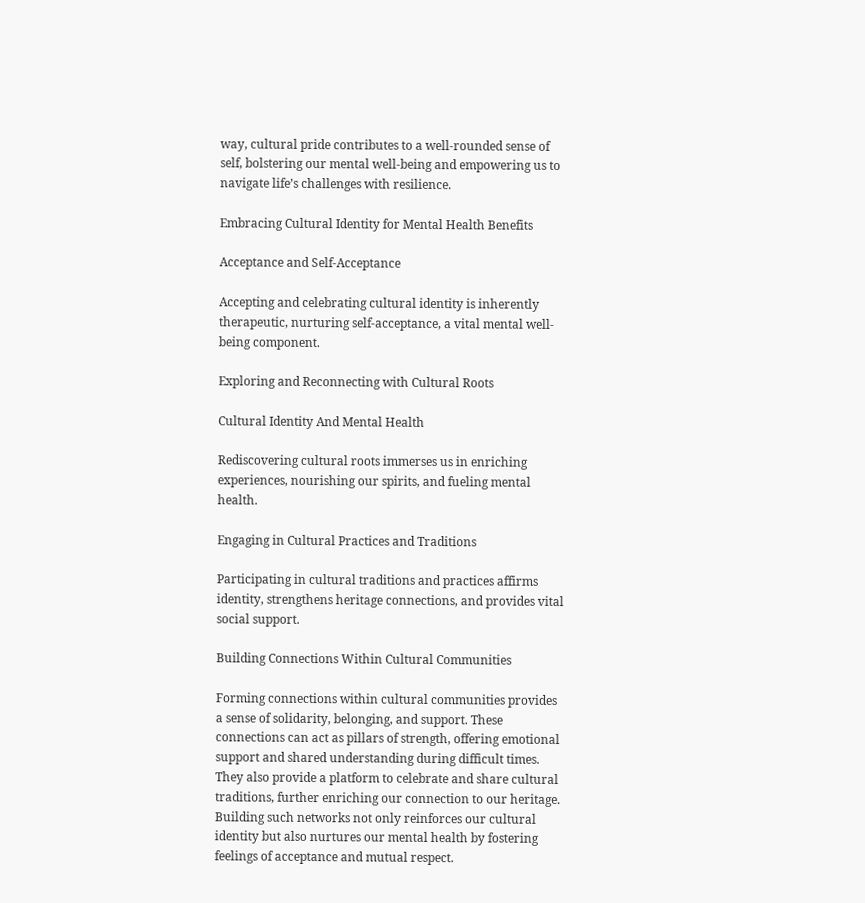way, cultural pride contributes to a well-rounded sense of self, bolstering our mental well-being and empowering us to navigate life’s challenges with resilience.

Embracing Cultural Identity for Mental Health Benefits

Acceptance and Self-Acceptance

Accepting and celebrating cultural identity is inherently therapeutic, nurturing self-acceptance, a vital mental well-being component.

Exploring and Reconnecting with Cultural Roots

Cultural Identity And Mental Health

Rediscovering cultural roots immerses us in enriching experiences, nourishing our spirits, and fueling mental health.

Engaging in Cultural Practices and Traditions

Participating in cultural traditions and practices affirms identity, strengthens heritage connections, and provides vital social support.

Building Connections Within Cultural Communities

Forming connections within cultural communities provides a sense of solidarity, belonging, and support. These connections can act as pillars of strength, offering emotional support and shared understanding during difficult times. They also provide a platform to celebrate and share cultural traditions, further enriching our connection to our heritage. Building such networks not only reinforces our cultural identity but also nurtures our mental health by fostering feelings of acceptance and mutual respect.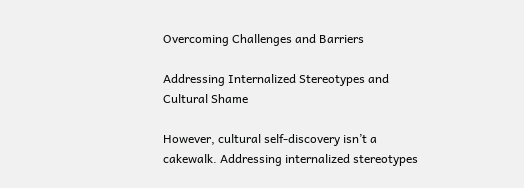Overcoming Challenges and Barriers

Addressing Internalized Stereotypes and Cultural Shame

However, cultural self-discovery isn’t a cakewalk. Addressing internalized stereotypes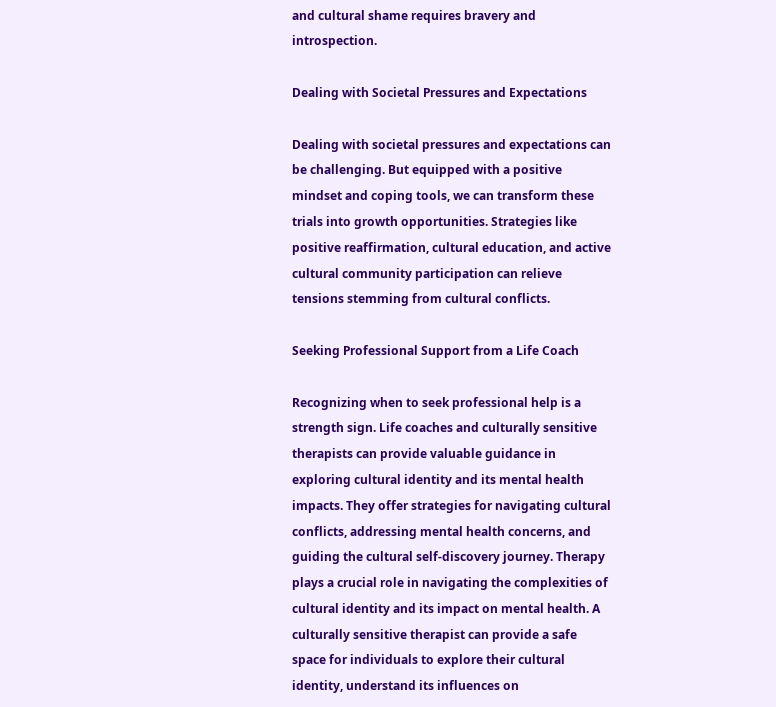and cultural shame requires bravery and introspection.

Dealing with Societal Pressures and Expectations

Dealing with societal pressures and expectations can be challenging. But equipped with a positive mindset and coping tools, we can transform these trials into growth opportunities. Strategies like positive reaffirmation, cultural education, and active cultural community participation can relieve tensions stemming from cultural conflicts.

Seeking Professional Support from a Life Coach

Recognizing when to seek professional help is a strength sign. Life coaches and culturally sensitive therapists can provide valuable guidance in exploring cultural identity and its mental health impacts. They offer strategies for navigating cultural conflicts, addressing mental health concerns, and guiding the cultural self-discovery journey. Therapy plays a crucial role in navigating the complexities of cultural identity and its impact on mental health. A culturally sensitive therapist can provide a safe space for individuals to explore their cultural identity, understand its influences on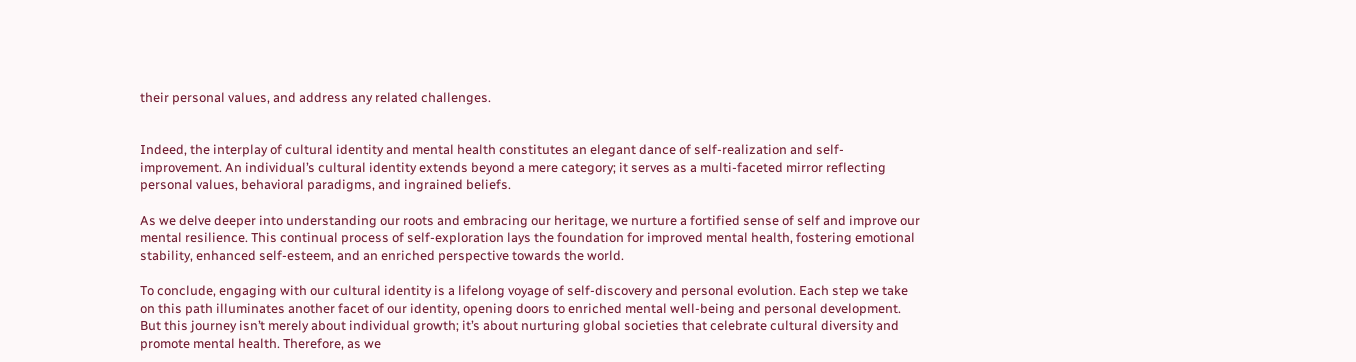their personal values, and address any related challenges.


Indeed, the interplay of cultural identity and mental health constitutes an elegant dance of self-realization and self-improvement. An individual’s cultural identity extends beyond a mere category; it serves as a multi-faceted mirror reflecting personal values, behavioral paradigms, and ingrained beliefs.

As we delve deeper into understanding our roots and embracing our heritage, we nurture a fortified sense of self and improve our mental resilience. This continual process of self-exploration lays the foundation for improved mental health, fostering emotional stability, enhanced self-esteem, and an enriched perspective towards the world.

To conclude, engaging with our cultural identity is a lifelong voyage of self-discovery and personal evolution. Each step we take on this path illuminates another facet of our identity, opening doors to enriched mental well-being and personal development. But this journey isn’t merely about individual growth; it’s about nurturing global societies that celebrate cultural diversity and promote mental health. Therefore, as we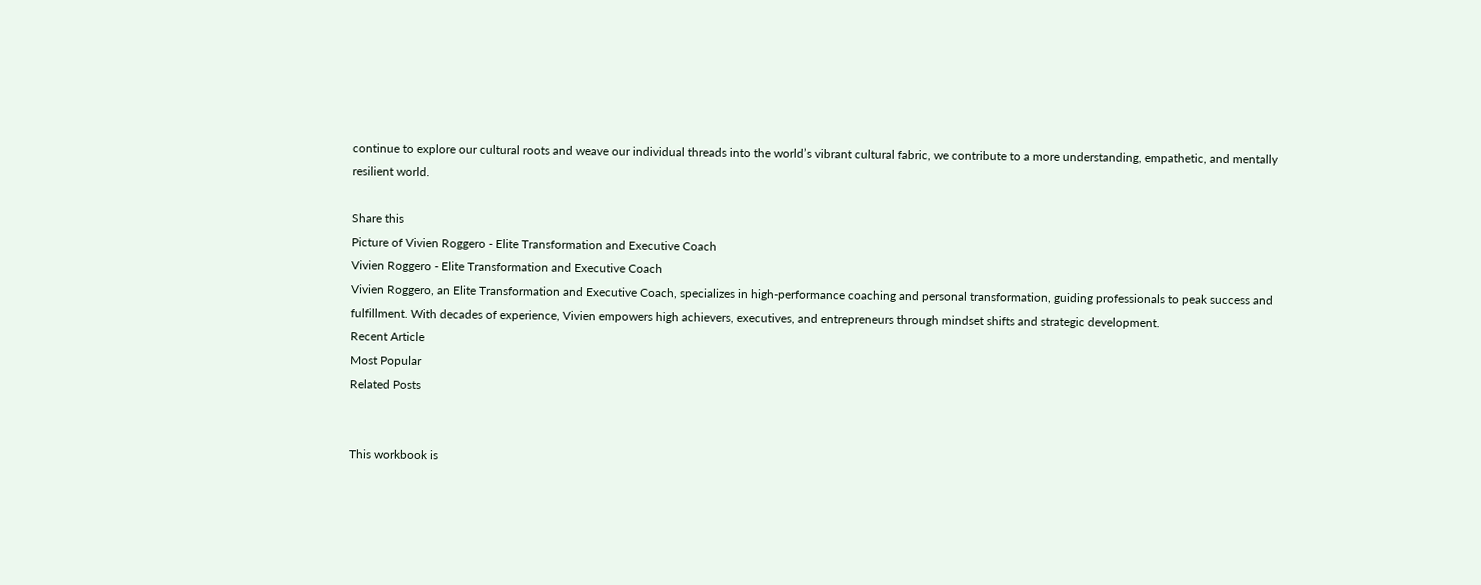continue to explore our cultural roots and weave our individual threads into the world’s vibrant cultural fabric, we contribute to a more understanding, empathetic, and mentally resilient world.

Share this
Picture of Vivien Roggero - Elite Transformation and Executive Coach
Vivien Roggero - Elite Transformation and Executive Coach
Vivien Roggero, an Elite Transformation and Executive Coach, specializes in high-performance coaching and personal transformation, guiding professionals to peak success and fulfillment. With decades of experience, Vivien empowers high achievers, executives, and entrepreneurs through mindset shifts and strategic development.
Recent Article
Most Popular
Related Posts


This workbook is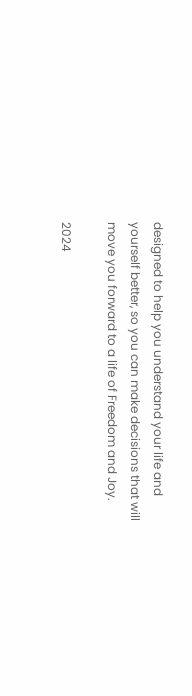designed to help you understand your life and yourself better, so you can make decisions that will move you forward to a life of Freedom and Joy.

2024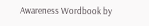Awareness Wordbook by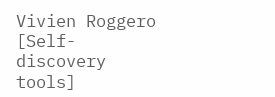Vivien Roggero [Self-discovery tools]